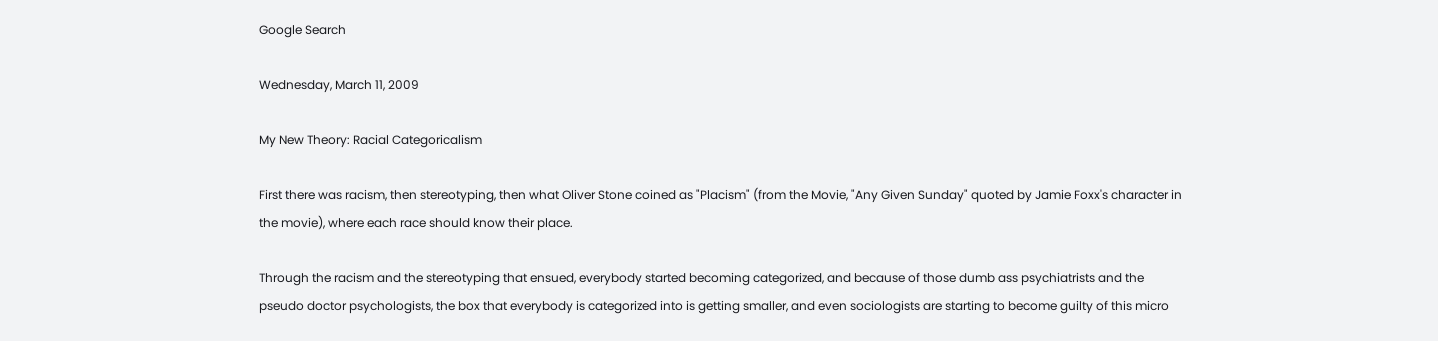Google Search

Wednesday, March 11, 2009

My New Theory: Racial Categoricalism

First there was racism, then stereotyping, then what Oliver Stone coined as "Placism" (from the Movie, "Any Given Sunday" quoted by Jamie Foxx's character in the movie), where each race should know their place.

Through the racism and the stereotyping that ensued, everybody started becoming categorized, and because of those dumb ass psychiatrists and the pseudo doctor psychologists, the box that everybody is categorized into is getting smaller, and even sociologists are starting to become guilty of this micro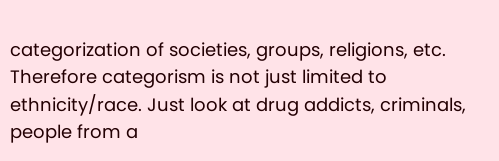categorization of societies, groups, religions, etc. Therefore categorism is not just limited to ethnicity/race. Just look at drug addicts, criminals, people from a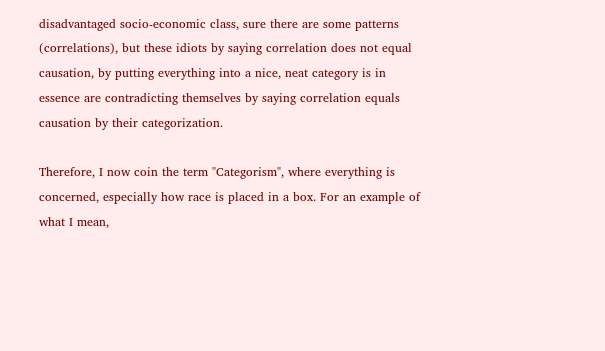disadvantaged socio-economic class, sure there are some patterns (correlations), but these idiots by saying correlation does not equal causation, by putting everything into a nice, neat category is in essence are contradicting themselves by saying correlation equals causation by their categorization.

Therefore, I now coin the term "Categorism", where everything is concerned, especially how race is placed in a box. For an example of what I mean,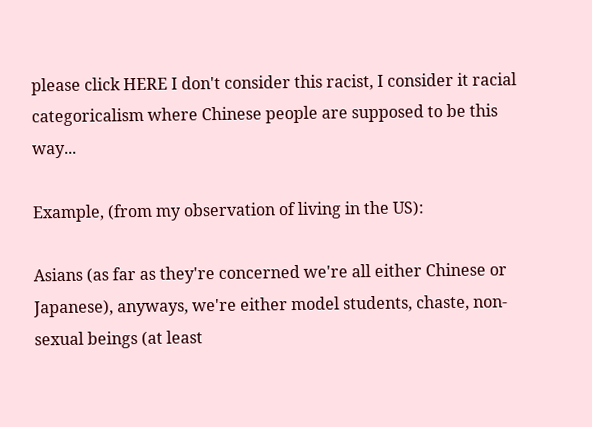please click HERE I don't consider this racist, I consider it racial categoricalism where Chinese people are supposed to be this way...

Example, (from my observation of living in the US):

Asians (as far as they're concerned we're all either Chinese or Japanese), anyways, we're either model students, chaste, non-sexual beings (at least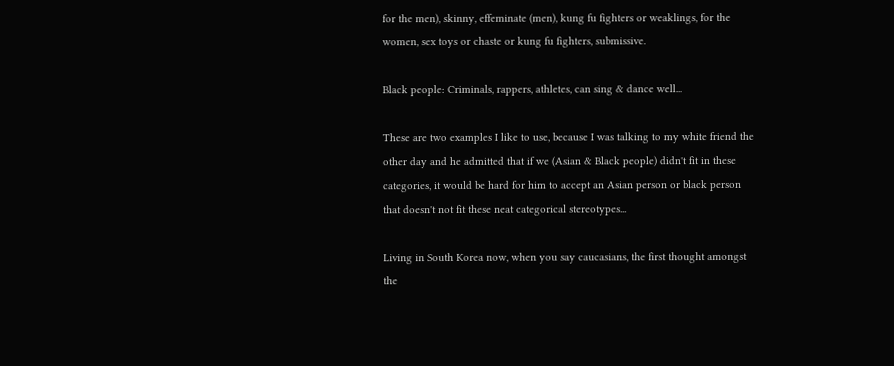for the men), skinny, effeminate (men), kung fu fighters or weaklings, for the women, sex toys or chaste or kung fu fighters, submissive.

Black people: Criminals, rappers, athletes, can sing & dance well...

These are two examples I like to use, because I was talking to my white friend the other day and he admitted that if we (Asian & Black people) didn't fit in these categories, it would be hard for him to accept an Asian person or black person that doesn't not fit these neat categorical stereotypes...

Living in South Korea now, when you say caucasians, the first thought amongst the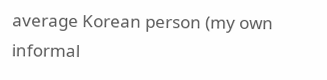average Korean person (my own informal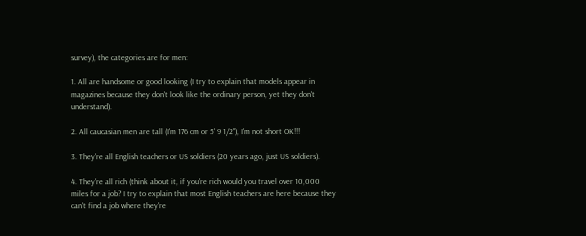survey), the categories are for men:

1. All are handsome or good looking (I try to explain that models appear in magazines because they don't look like the ordinary person, yet they don't understand).

2. All caucasian men are tall (I'm 176 cm or 5' 9 1/2"), I'm not short OK!!!

3. They're all English teachers or US soldiers (20 years ago, just US soldiers).

4. They're all rich (think about it, if you're rich would you travel over 10,000 miles for a job? I try to explain that most English teachers are here because they can't find a job where they're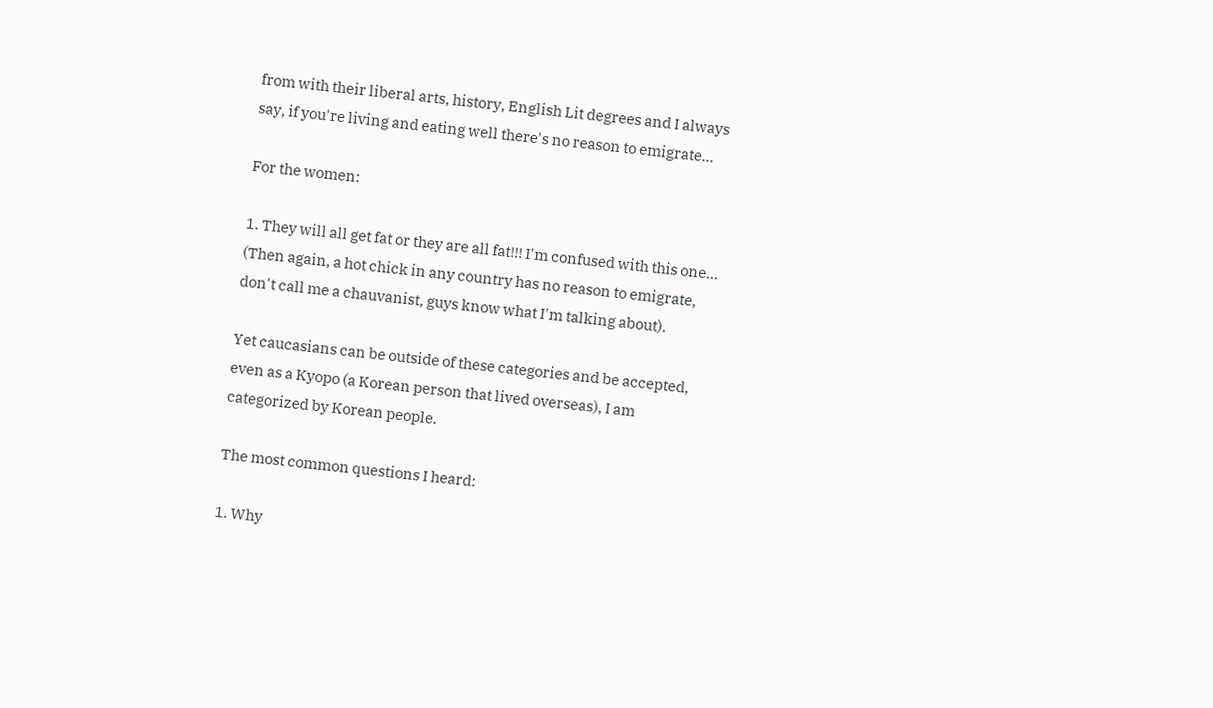from with their liberal arts, history, English Lit degrees and I always say, if you're living and eating well there's no reason to emigrate...

For the women:

1. They will all get fat or they are all fat!!! I'm confused with this one... (Then again, a hot chick in any country has no reason to emigrate, don't call me a chauvanist, guys know what I'm talking about).

Yet caucasians can be outside of these categories and be accepted, even as a Kyopo (a Korean person that lived overseas), I am categorized by Korean people.

The most common questions I heard:

1. Why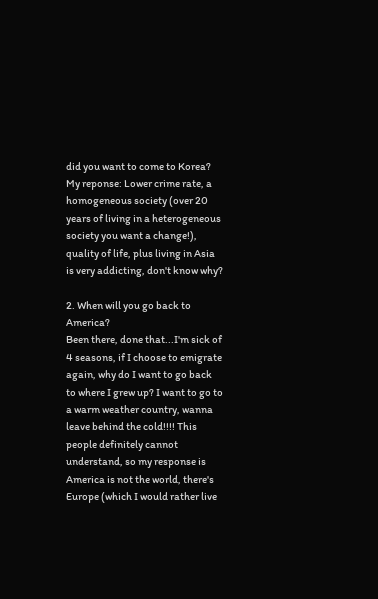did you want to come to Korea?
My reponse: Lower crime rate, a homogeneous society (over 20 years of living in a heterogeneous society you want a change!), quality of life, plus living in Asia is very addicting, don't know why?

2. When will you go back to America?
Been there, done that...I'm sick of 4 seasons, if I choose to emigrate again, why do I want to go back to where I grew up? I want to go to a warm weather country, wanna leave behind the cold!!!! This people definitely cannot understand, so my response is America is not the world, there's Europe (which I would rather live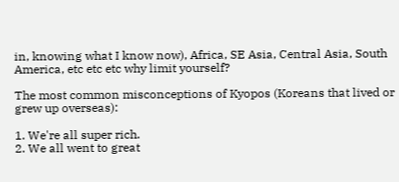in, knowing what I know now), Africa, SE Asia, Central Asia, South America, etc etc etc why limit yourself?

The most common misconceptions of Kyopos (Koreans that lived or grew up overseas):

1. We're all super rich.
2. We all went to great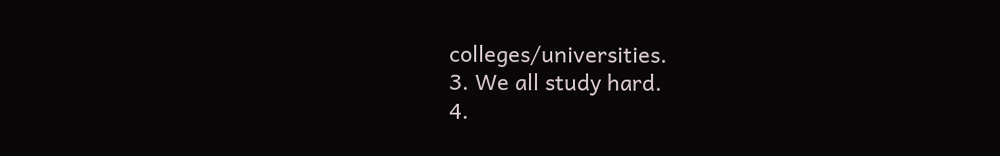colleges/universities.
3. We all study hard.
4.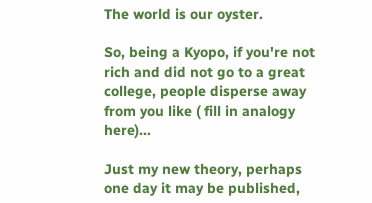The world is our oyster.

So, being a Kyopo, if you're not rich and did not go to a great college, people disperse away from you like ( fill in analogy here)...

Just my new theory, perhaps one day it may be published,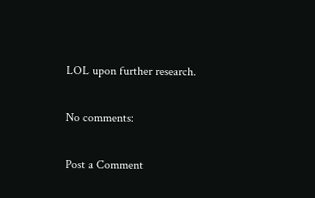LOL upon further research.

No comments:

Post a Comment